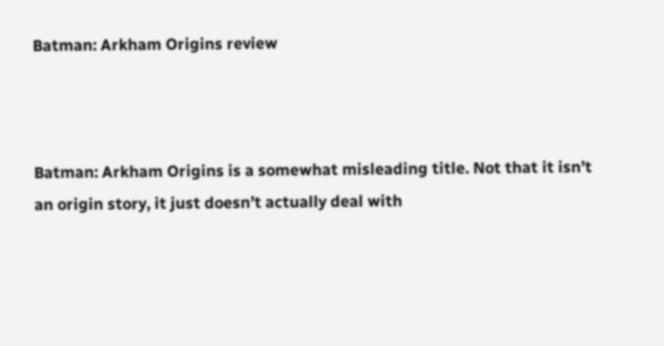Batman: Arkham Origins review



Batman: Arkham Origins is a somewhat misleading title. Not that it isn’t an origin story, it just doesn’t actually deal with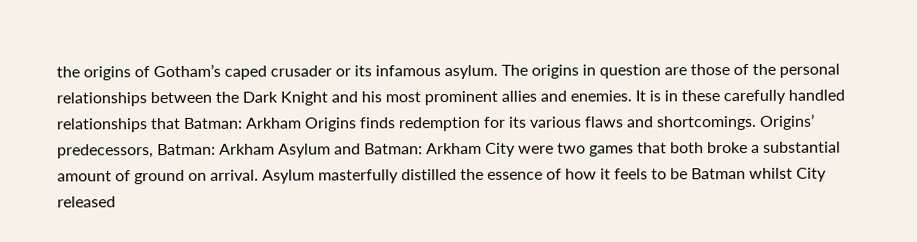the origins of Gotham’s caped crusader or its infamous asylum. The origins in question are those of the personal relationships between the Dark Knight and his most prominent allies and enemies. It is in these carefully handled relationships that Batman: Arkham Origins finds redemption for its various flaws and shortcomings. Origins’ predecessors, Batman: Arkham Asylum and Batman: Arkham City were two games that both broke a substantial amount of ground on arrival. Asylum masterfully distilled the essence of how it feels to be Batman whilst City released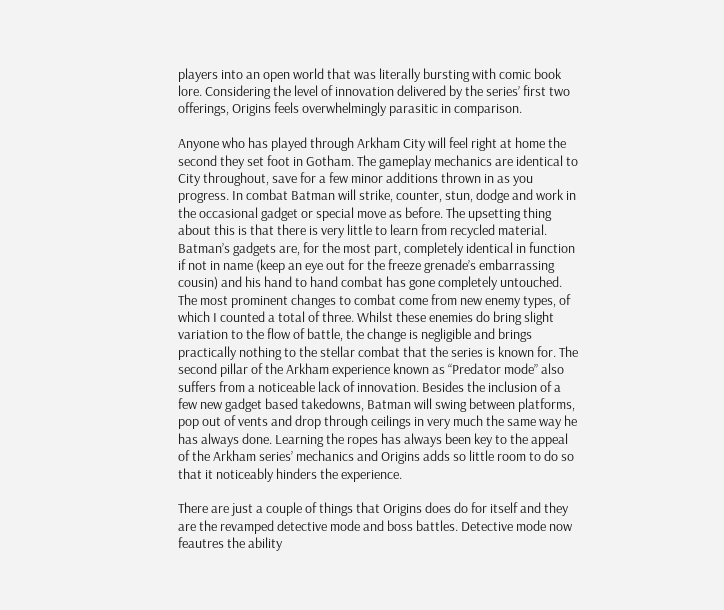players into an open world that was literally bursting with comic book lore. Considering the level of innovation delivered by the series’ first two offerings, Origins feels overwhelmingly parasitic in comparison.

Anyone who has played through Arkham City will feel right at home the second they set foot in Gotham. The gameplay mechanics are identical to City throughout, save for a few minor additions thrown in as you progress. In combat Batman will strike, counter, stun, dodge and work in the occasional gadget or special move as before. The upsetting thing about this is that there is very little to learn from recycled material. Batman’s gadgets are, for the most part, completely identical in function if not in name (keep an eye out for the freeze grenade’s embarrassing cousin) and his hand to hand combat has gone completely untouched. The most prominent changes to combat come from new enemy types, of which I counted a total of three. Whilst these enemies do bring slight variation to the flow of battle, the change is negligible and brings practically nothing to the stellar combat that the series is known for. The second pillar of the Arkham experience known as “Predator mode” also suffers from a noticeable lack of innovation. Besides the inclusion of a few new gadget based takedowns, Batman will swing between platforms, pop out of vents and drop through ceilings in very much the same way he has always done. Learning the ropes has always been key to the appeal of the Arkham series’ mechanics and Origins adds so little room to do so that it noticeably hinders the experience.

There are just a couple of things that Origins does do for itself and they are the revamped detective mode and boss battles. Detective mode now feautres the ability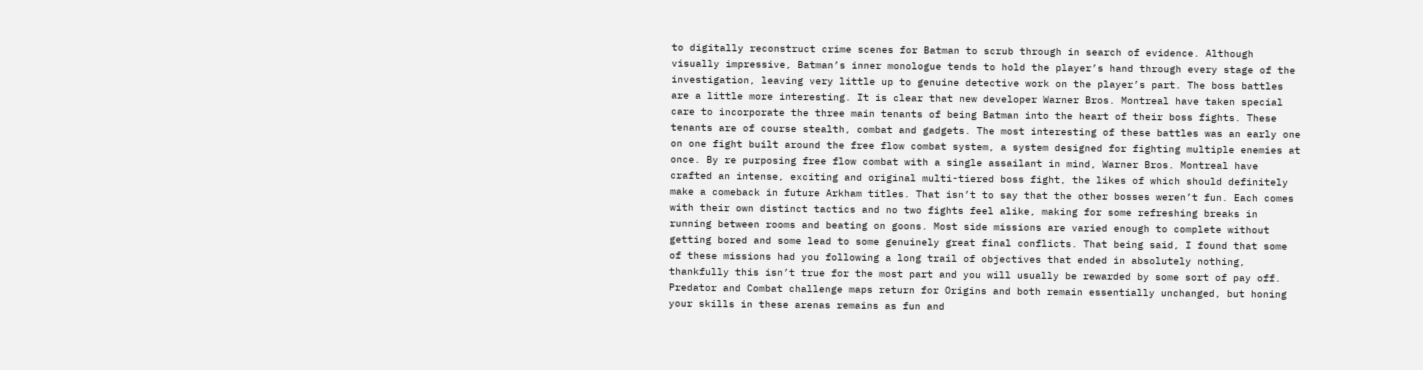to digitally reconstruct crime scenes for Batman to scrub through in search of evidence. Although visually impressive, Batman’s inner monologue tends to hold the player’s hand through every stage of the investigation, leaving very little up to genuine detective work on the player’s part. The boss battles are a little more interesting. It is clear that new developer Warner Bros. Montreal have taken special care to incorporate the three main tenants of being Batman into the heart of their boss fights. These tenants are of course stealth, combat and gadgets. The most interesting of these battles was an early one on one fight built around the free flow combat system, a system designed for fighting multiple enemies at once. By re purposing free flow combat with a single assailant in mind, Warner Bros. Montreal have crafted an intense, exciting and original multi-tiered boss fight, the likes of which should definitely make a comeback in future Arkham titles. That isn’t to say that the other bosses weren’t fun. Each comes with their own distinct tactics and no two fights feel alike, making for some refreshing breaks in running between rooms and beating on goons. Most side missions are varied enough to complete without getting bored and some lead to some genuinely great final conflicts. That being said, I found that some of these missions had you following a long trail of objectives that ended in absolutely nothing, thankfully this isn’t true for the most part and you will usually be rewarded by some sort of pay off. Predator and Combat challenge maps return for Origins and both remain essentially unchanged, but honing your skills in these arenas remains as fun and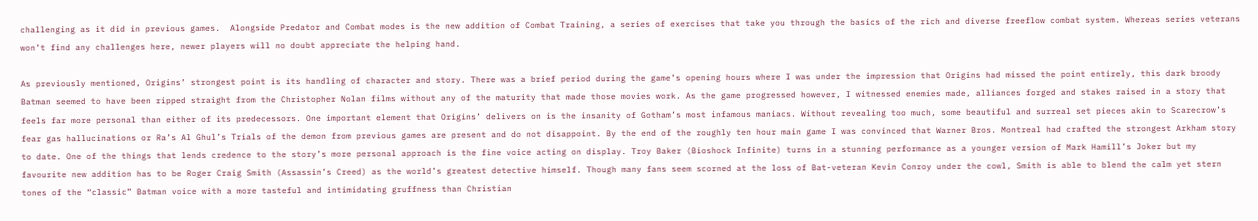challenging as it did in previous games.  Alongside Predator and Combat modes is the new addition of Combat Training, a series of exercises that take you through the basics of the rich and diverse freeflow combat system. Whereas series veterans won’t find any challenges here, newer players will no doubt appreciate the helping hand.

As previously mentioned, Origins’ strongest point is its handling of character and story. There was a brief period during the game’s opening hours where I was under the impression that Origins had missed the point entirely, this dark broody Batman seemed to have been ripped straight from the Christopher Nolan films without any of the maturity that made those movies work. As the game progressed however, I witnessed enemies made, alliances forged and stakes raised in a story that feels far more personal than either of its predecessors. One important element that Origins’ delivers on is the insanity of Gotham’s most infamous maniacs. Without revealing too much, some beautiful and surreal set pieces akin to Scarecrow’s fear gas hallucinations or Ra’s Al Ghul’s Trials of the demon from previous games are present and do not disappoint. By the end of the roughly ten hour main game I was convinced that Warner Bros. Montreal had crafted the strongest Arkham story to date. One of the things that lends credence to the story’s more personal approach is the fine voice acting on display. Troy Baker (Bioshock Infinite) turns in a stunning performance as a younger version of Mark Hamill’s Joker but my favourite new addition has to be Roger Craig Smith (Assassin’s Creed) as the world’s greatest detective himself. Though many fans seem scorned at the loss of Bat-veteran Kevin Conroy under the cowl, Smith is able to blend the calm yet stern tones of the “classic” Batman voice with a more tasteful and intimidating gruffness than Christian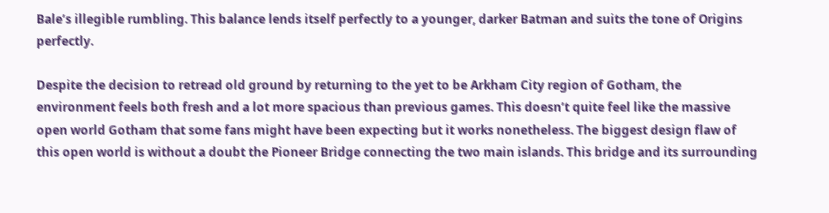Bale’s illegible rumbling. This balance lends itself perfectly to a younger, darker Batman and suits the tone of Origins perfectly.

Despite the decision to retread old ground by returning to the yet to be Arkham City region of Gotham, the environment feels both fresh and a lot more spacious than previous games. This doesn’t quite feel like the massive open world Gotham that some fans might have been expecting but it works nonetheless. The biggest design flaw of this open world is without a doubt the Pioneer Bridge connecting the two main islands. This bridge and its surrounding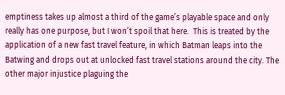emptiness takes up almost a third of the game’s playable space and only really has one purpose, but I won’t spoil that here.  This is treated by the application of a new fast travel feature, in which Batman leaps into the Batwing and drops out at unlocked fast travel stations around the city. The other major injustice plaguing the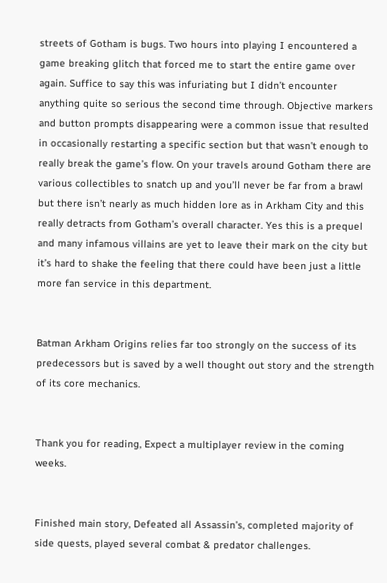streets of Gotham is bugs. Two hours into playing I encountered a game breaking glitch that forced me to start the entire game over again. Suffice to say this was infuriating but I didn’t encounter anything quite so serious the second time through. Objective markers and button prompts disappearing were a common issue that resulted in occasionally restarting a specific section but that wasn’t enough to really break the game’s flow. On your travels around Gotham there are various collectibles to snatch up and you’ll never be far from a brawl but there isn’t nearly as much hidden lore as in Arkham City and this really detracts from Gotham’s overall character. Yes this is a prequel and many infamous villains are yet to leave their mark on the city but it’s hard to shake the feeling that there could have been just a little more fan service in this department.


Batman Arkham Origins relies far too strongly on the success of its predecessors but is saved by a well thought out story and the strength of its core mechanics.


Thank you for reading, Expect a multiplayer review in the coming weeks.


Finished main story, Defeated all Assassin’s, completed majority of side quests, played several combat & predator challenges.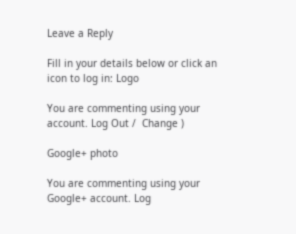Leave a Reply

Fill in your details below or click an icon to log in: Logo

You are commenting using your account. Log Out /  Change )

Google+ photo

You are commenting using your Google+ account. Log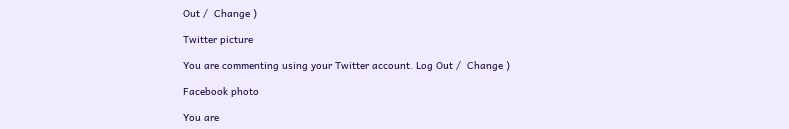Out /  Change )

Twitter picture

You are commenting using your Twitter account. Log Out /  Change )

Facebook photo

You are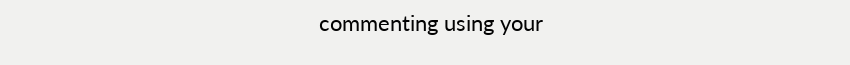commenting using your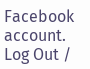Facebook account. Log Out /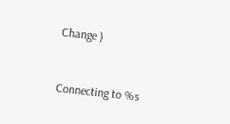Change )


Connecting to %s